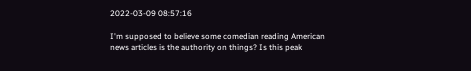2022-03-09 08:57:16

I'm supposed to believe some comedian reading American news articles is the authority on things? Is this peak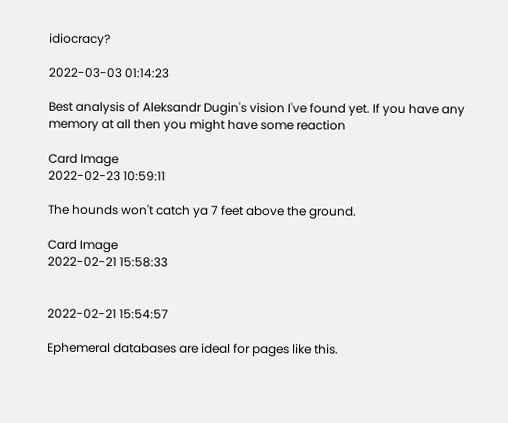idiocracy?

2022-03-03 01:14:23

Best analysis of Aleksandr Dugin's vision I've found yet. If you have any memory at all then you might have some reaction

Card Image
2022-02-23 10:59:11

The hounds won't catch ya 7 feet above the ground.

Card Image
2022-02-21 15:58:33


2022-02-21 15:54:57

Ephemeral databases are ideal for pages like this.